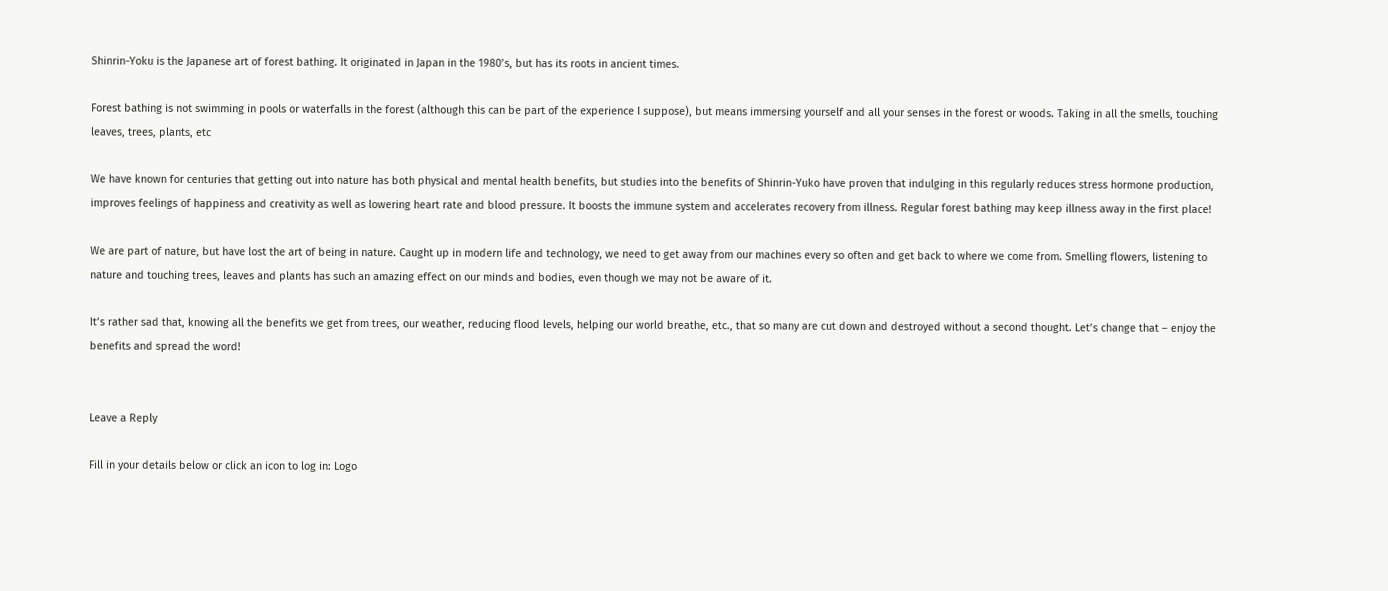Shinrin-Yoku is the Japanese art of forest bathing. It originated in Japan in the 1980’s, but has its roots in ancient times.

Forest bathing is not swimming in pools or waterfalls in the forest (although this can be part of the experience I suppose), but means immersing yourself and all your senses in the forest or woods. Taking in all the smells, touching leaves, trees, plants, etc

We have known for centuries that getting out into nature has both physical and mental health benefits, but studies into the benefits of Shinrin-Yuko have proven that indulging in this regularly reduces stress hormone production, improves feelings of happiness and creativity as well as lowering heart rate and blood pressure. It boosts the immune system and accelerates recovery from illness. Regular forest bathing may keep illness away in the first place!

We are part of nature, but have lost the art of being in nature. Caught up in modern life and technology, we need to get away from our machines every so often and get back to where we come from. Smelling flowers, listening to nature and touching trees, leaves and plants has such an amazing effect on our minds and bodies, even though we may not be aware of it.

It’s rather sad that, knowing all the benefits we get from trees, our weather, reducing flood levels, helping our world breathe, etc., that so many are cut down and destroyed without a second thought. Let’s change that – enjoy the benefits and spread the word!


Leave a Reply

Fill in your details below or click an icon to log in: Logo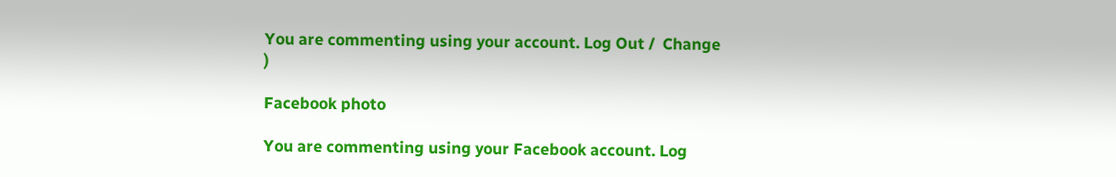You are commenting using your account. Log Out /  Change )

Facebook photo

You are commenting using your Facebook account. Log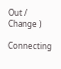Out /  Change )

Connecting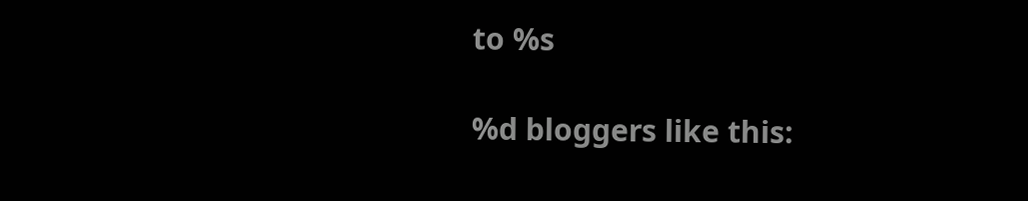to %s

%d bloggers like this: